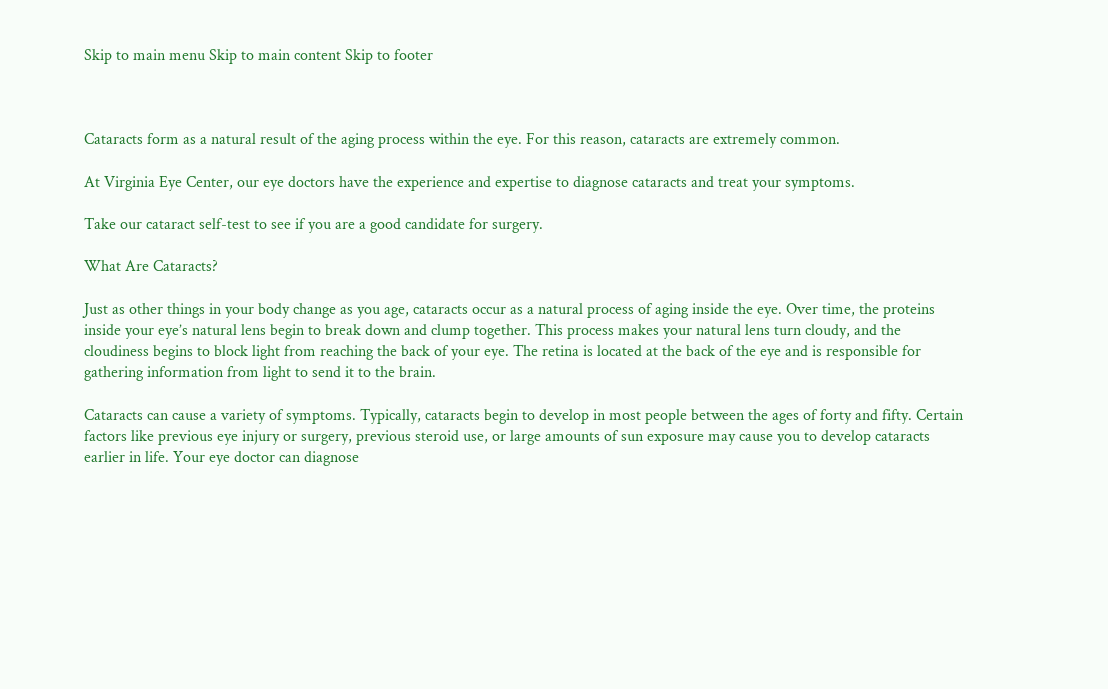Skip to main menu Skip to main content Skip to footer



Cataracts form as a natural result of the aging process within the eye. For this reason, cataracts are extremely common.

At Virginia Eye Center, our eye doctors have the experience and expertise to diagnose cataracts and treat your symptoms.

Take our cataract self-test to see if you are a good candidate for surgery.

What Are Cataracts?

Just as other things in your body change as you age, cataracts occur as a natural process of aging inside the eye. Over time, the proteins inside your eye’s natural lens begin to break down and clump together. This process makes your natural lens turn cloudy, and the cloudiness begins to block light from reaching the back of your eye. The retina is located at the back of the eye and is responsible for gathering information from light to send it to the brain.

Cataracts can cause a variety of symptoms. Typically, cataracts begin to develop in most people between the ages of forty and fifty. Certain factors like previous eye injury or surgery, previous steroid use, or large amounts of sun exposure may cause you to develop cataracts earlier in life. Your eye doctor can diagnose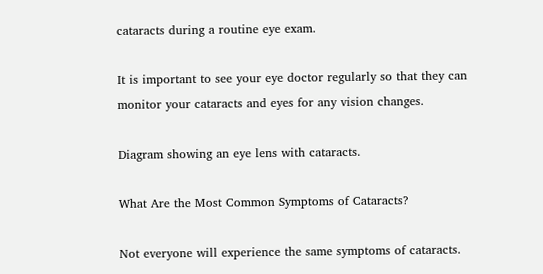cataracts during a routine eye exam.

It is important to see your eye doctor regularly so that they can monitor your cataracts and eyes for any vision changes.

Diagram showing an eye lens with cataracts.

What Are the Most Common Symptoms of Cataracts?

Not everyone will experience the same symptoms of cataracts.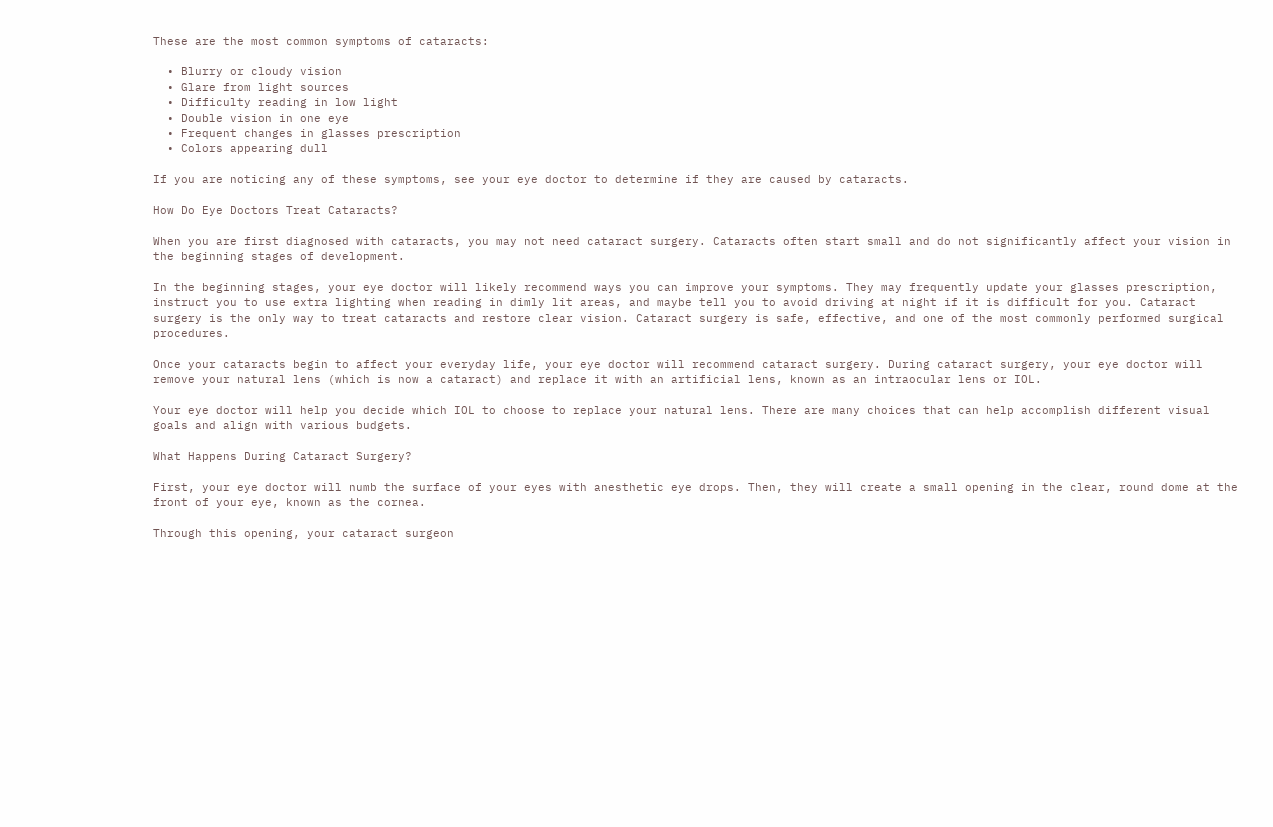These are the most common symptoms of cataracts:

  • Blurry or cloudy vision
  • Glare from light sources
  • Difficulty reading in low light
  • Double vision in one eye
  • Frequent changes in glasses prescription
  • Colors appearing dull

If you are noticing any of these symptoms, see your eye doctor to determine if they are caused by cataracts.

How Do Eye Doctors Treat Cataracts?

When you are first diagnosed with cataracts, you may not need cataract surgery. Cataracts often start small and do not significantly affect your vision in the beginning stages of development.

In the beginning stages, your eye doctor will likely recommend ways you can improve your symptoms. They may frequently update your glasses prescription, instruct you to use extra lighting when reading in dimly lit areas, and maybe tell you to avoid driving at night if it is difficult for you. Cataract surgery is the only way to treat cataracts and restore clear vision. Cataract surgery is safe, effective, and one of the most commonly performed surgical procedures.

Once your cataracts begin to affect your everyday life, your eye doctor will recommend cataract surgery. During cataract surgery, your eye doctor will remove your natural lens (which is now a cataract) and replace it with an artificial lens, known as an intraocular lens or IOL.

Your eye doctor will help you decide which IOL to choose to replace your natural lens. There are many choices that can help accomplish different visual goals and align with various budgets.

What Happens During Cataract Surgery?

First, your eye doctor will numb the surface of your eyes with anesthetic eye drops. Then, they will create a small opening in the clear, round dome at the front of your eye, known as the cornea.

Through this opening, your cataract surgeon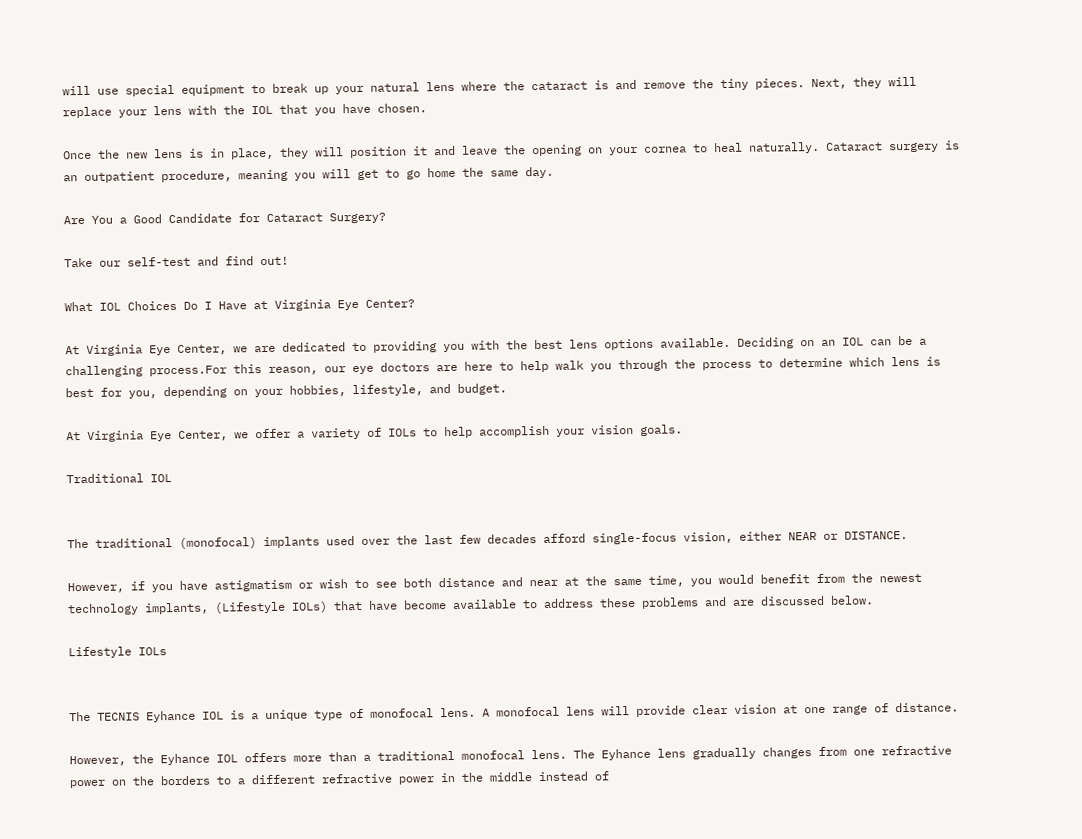will use special equipment to break up your natural lens where the cataract is and remove the tiny pieces. Next, they will replace your lens with the IOL that you have chosen.

Once the new lens is in place, they will position it and leave the opening on your cornea to heal naturally. Cataract surgery is an outpatient procedure, meaning you will get to go home the same day.

Are You a Good Candidate for Cataract Surgery?

Take our self-test and find out!

What IOL Choices Do I Have at Virginia Eye Center?

At Virginia Eye Center, we are dedicated to providing you with the best lens options available. Deciding on an IOL can be a challenging process.For this reason, our eye doctors are here to help walk you through the process to determine which lens is best for you, depending on your hobbies, lifestyle, and budget.

At Virginia Eye Center, we offer a variety of IOLs to help accomplish your vision goals.

Traditional IOL


The traditional (monofocal) implants used over the last few decades afford single-focus vision, either NEAR or DISTANCE.

However, if you have astigmatism or wish to see both distance and near at the same time, you would benefit from the newest technology implants, (Lifestyle IOLs) that have become available to address these problems and are discussed below.

Lifestyle IOLs


The TECNIS Eyhance IOL is a unique type of monofocal lens. A monofocal lens will provide clear vision at one range of distance.

However, the Eyhance IOL offers more than a traditional monofocal lens. The Eyhance lens gradually changes from one refractive power on the borders to a different refractive power in the middle instead of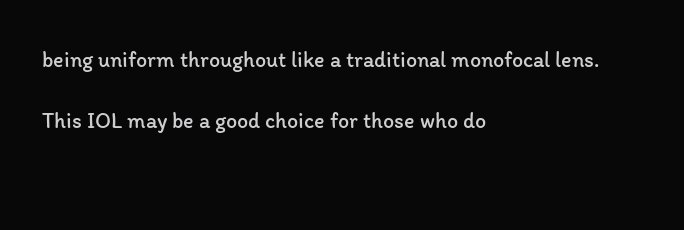being uniform throughout like a traditional monofocal lens.

This IOL may be a good choice for those who do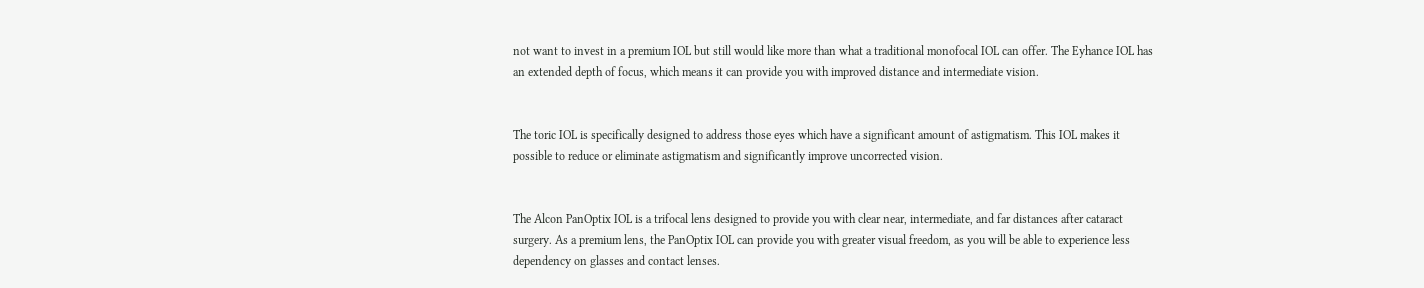not want to invest in a premium IOL but still would like more than what a traditional monofocal IOL can offer. The Eyhance IOL has an extended depth of focus, which means it can provide you with improved distance and intermediate vision.


The toric IOL is specifically designed to address those eyes which have a significant amount of astigmatism. This IOL makes it possible to reduce or eliminate astigmatism and significantly improve uncorrected vision.


The Alcon PanOptix IOL is a trifocal lens designed to provide you with clear near, intermediate, and far distances after cataract surgery. As a premium lens, the PanOptix IOL can provide you with greater visual freedom, as you will be able to experience less dependency on glasses and contact lenses.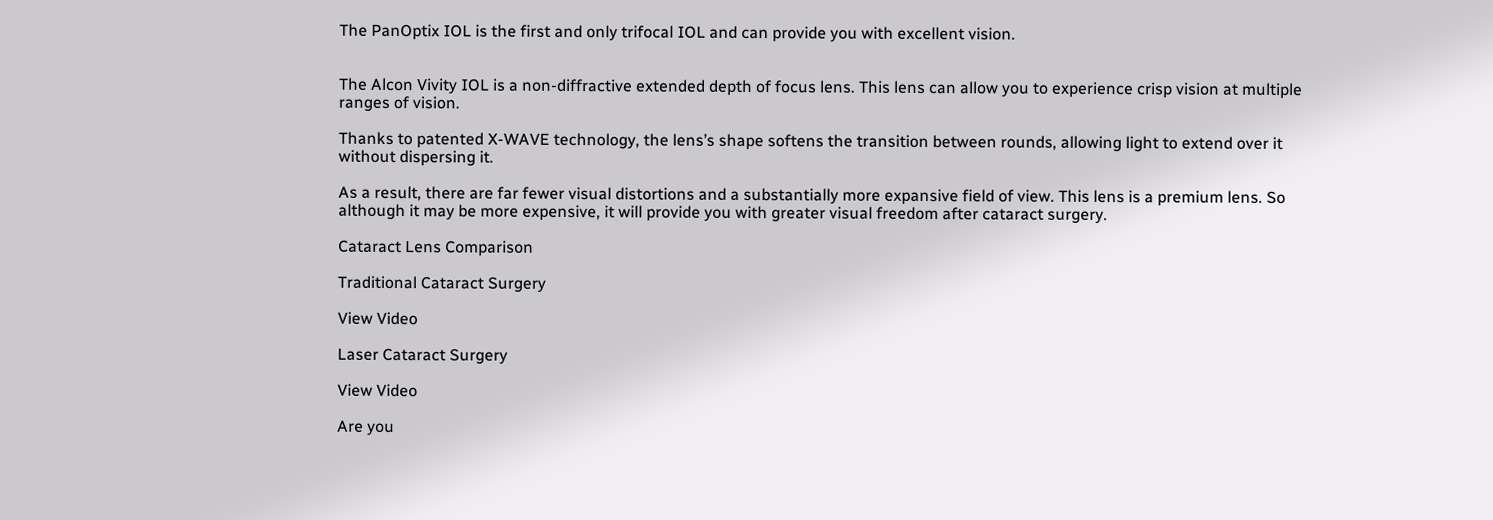The PanOptix IOL is the first and only trifocal IOL and can provide you with excellent vision.


The Alcon Vivity IOL is a non-diffractive extended depth of focus lens. This lens can allow you to experience crisp vision at multiple ranges of vision.

Thanks to patented X-WAVE technology, the lens’s shape softens the transition between rounds, allowing light to extend over it without dispersing it.

As a result, there are far fewer visual distortions and a substantially more expansive field of view. This lens is a premium lens. So although it may be more expensive, it will provide you with greater visual freedom after cataract surgery.

Cataract Lens Comparison

Traditional Cataract Surgery

View Video

Laser Cataract Surgery

View Video

Are you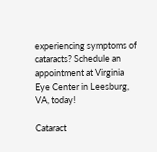experiencing symptoms of cataracts? Schedule an appointment at Virginia Eye Center in Leesburg, VA, today!

Cataract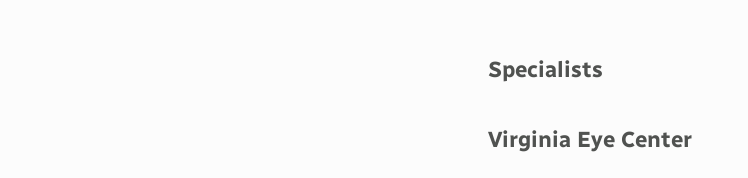Specialists

Virginia Eye Center